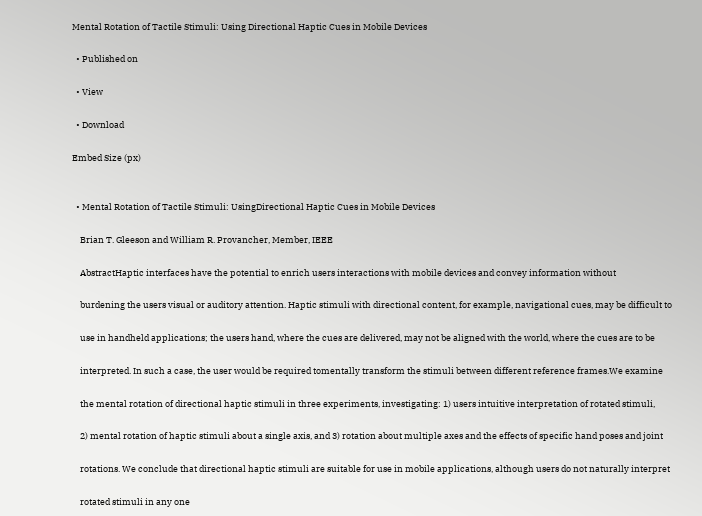Mental Rotation of Tactile Stimuli: Using Directional Haptic Cues in Mobile Devices

  • Published on

  • View

  • Download

Embed Size (px)


  • Mental Rotation of Tactile Stimuli: UsingDirectional Haptic Cues in Mobile Devices

    Brian T. Gleeson and William R. Provancher, Member, IEEE

    AbstractHaptic interfaces have the potential to enrich users interactions with mobile devices and convey information without

    burdening the users visual or auditory attention. Haptic stimuli with directional content, for example, navigational cues, may be difficult to

    use in handheld applications; the users hand, where the cues are delivered, may not be aligned with the world, where the cues are to be

    interpreted. In such a case, the user would be required tomentally transform the stimuli between different reference frames.We examine

    the mental rotation of directional haptic stimuli in three experiments, investigating: 1) users intuitive interpretation of rotated stimuli,

    2) mental rotation of haptic stimuli about a single axis, and 3) rotation about multiple axes and the effects of specific hand poses and joint

    rotations. We conclude that directional haptic stimuli are suitable for use in mobile applications, although users do not naturally interpret

    rotated stimuli in any one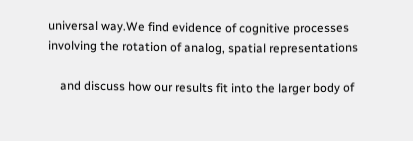universal way.We find evidence of cognitive processes involving the rotation of analog, spatial representations

    and discuss how our results fit into the larger body of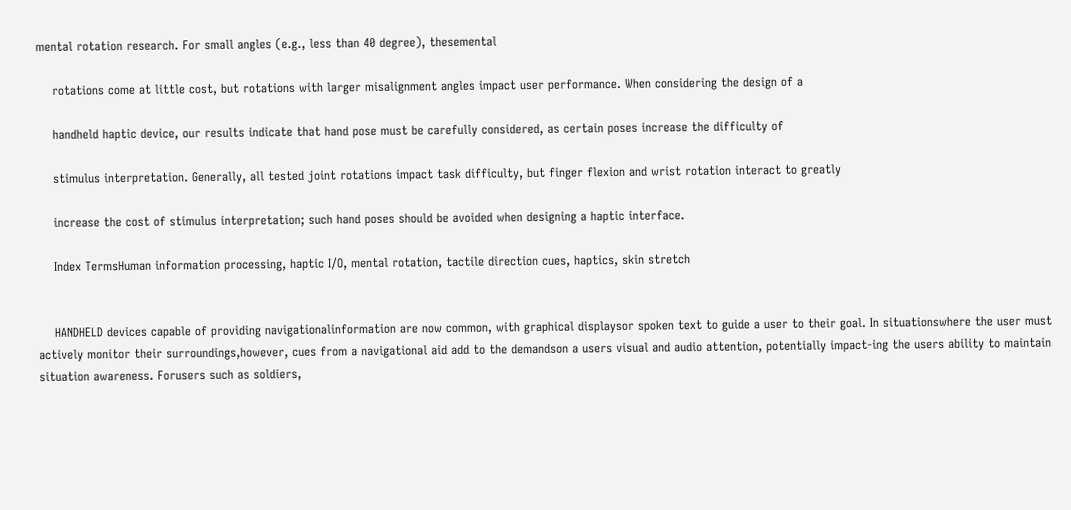mental rotation research. For small angles (e.g., less than 40 degree), thesemental

    rotations come at little cost, but rotations with larger misalignment angles impact user performance. When considering the design of a

    handheld haptic device, our results indicate that hand pose must be carefully considered, as certain poses increase the difficulty of

    stimulus interpretation. Generally, all tested joint rotations impact task difficulty, but finger flexion and wrist rotation interact to greatly

    increase the cost of stimulus interpretation; such hand poses should be avoided when designing a haptic interface.

    Index TermsHuman information processing, haptic I/O, mental rotation, tactile direction cues, haptics, skin stretch


    HANDHELD devices capable of providing navigationalinformation are now common, with graphical displaysor spoken text to guide a user to their goal. In situationswhere the user must actively monitor their surroundings,however, cues from a navigational aid add to the demandson a users visual and audio attention, potentially impact-ing the users ability to maintain situation awareness. Forusers such as soldiers,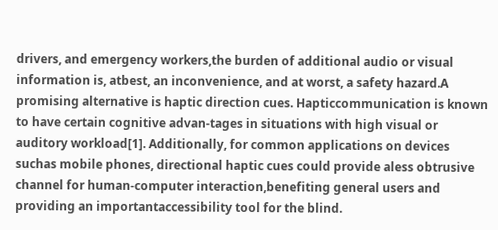drivers, and emergency workers,the burden of additional audio or visual information is, atbest, an inconvenience, and at worst, a safety hazard.A promising alternative is haptic direction cues. Hapticcommunication is known to have certain cognitive advan-tages in situations with high visual or auditory workload[1]. Additionally, for common applications on devices suchas mobile phones, directional haptic cues could provide aless obtrusive channel for human-computer interaction,benefiting general users and providing an importantaccessibility tool for the blind.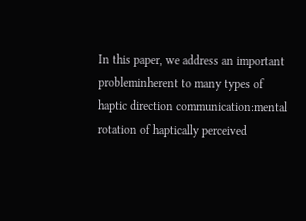In this paper, we address an important probleminherent to many types of haptic direction communication:mental rotation of haptically perceived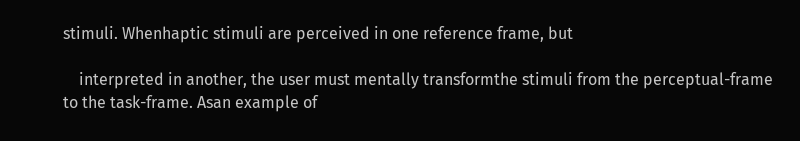stimuli. Whenhaptic stimuli are perceived in one reference frame, but

    interpreted in another, the user must mentally transformthe stimuli from the perceptual-frame to the task-frame. Asan example of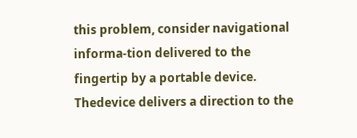this problem, consider navigational informa-tion delivered to the fingertip by a portable device. Thedevice delivers a direction to the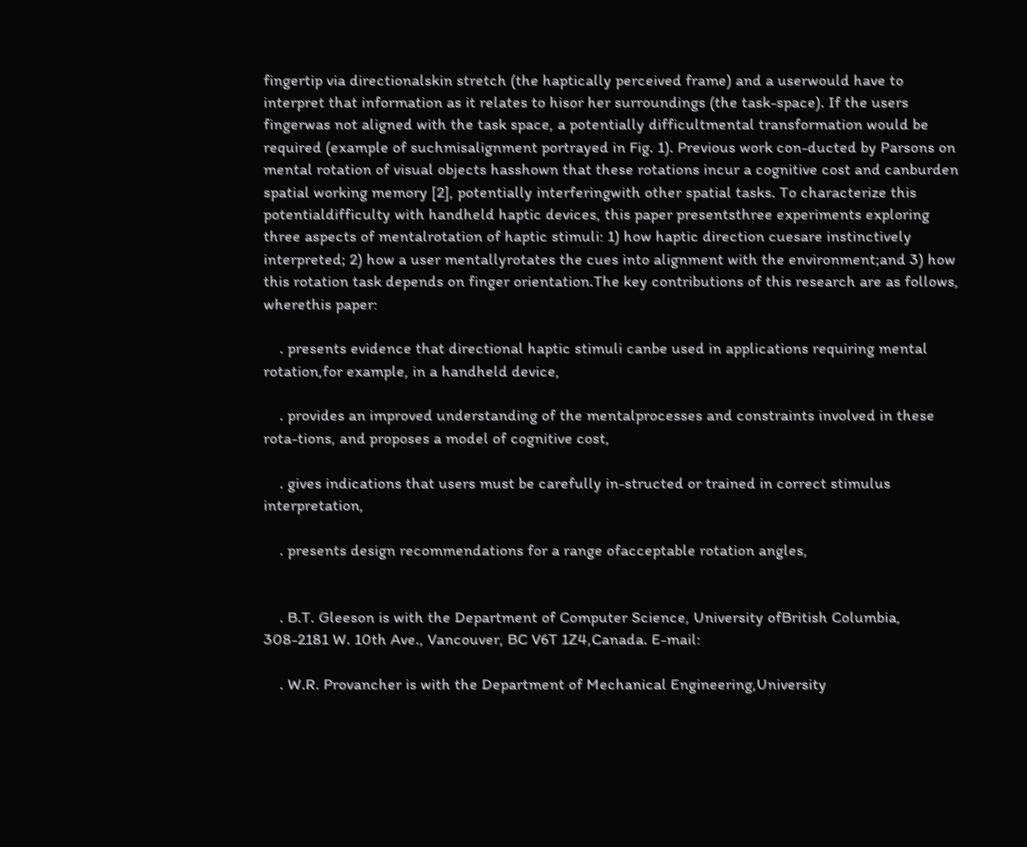fingertip via directionalskin stretch (the haptically perceived frame) and a userwould have to interpret that information as it relates to hisor her surroundings (the task-space). If the users fingerwas not aligned with the task space, a potentially difficultmental transformation would be required (example of suchmisalignment portrayed in Fig. 1). Previous work con-ducted by Parsons on mental rotation of visual objects hasshown that these rotations incur a cognitive cost and canburden spatial working memory [2], potentially interferingwith other spatial tasks. To characterize this potentialdifficulty with handheld haptic devices, this paper presentsthree experiments exploring three aspects of mentalrotation of haptic stimuli: 1) how haptic direction cuesare instinctively interpreted; 2) how a user mentallyrotates the cues into alignment with the environment;and 3) how this rotation task depends on finger orientation.The key contributions of this research are as follows, wherethis paper:

    . presents evidence that directional haptic stimuli canbe used in applications requiring mental rotation,for example, in a handheld device,

    . provides an improved understanding of the mentalprocesses and constraints involved in these rota-tions, and proposes a model of cognitive cost,

    . gives indications that users must be carefully in-structed or trained in correct stimulus interpretation,

    . presents design recommendations for a range ofacceptable rotation angles,


    . B.T. Gleeson is with the Department of Computer Science, University ofBritish Columbia, 308-2181 W. 10th Ave., Vancouver, BC V6T 1Z4,Canada. E-mail:

    . W.R. Provancher is with the Department of Mechanical Engineering,University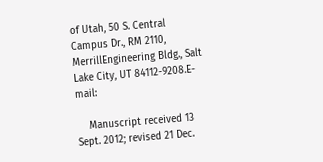of Utah, 50 S. Central Campus Dr., RM 2110, MerrillEngineering Bldg., Salt Lake City, UT 84112-9208.E-mail:

    Manuscript received 13 Sept. 2012; revised 21 Dec.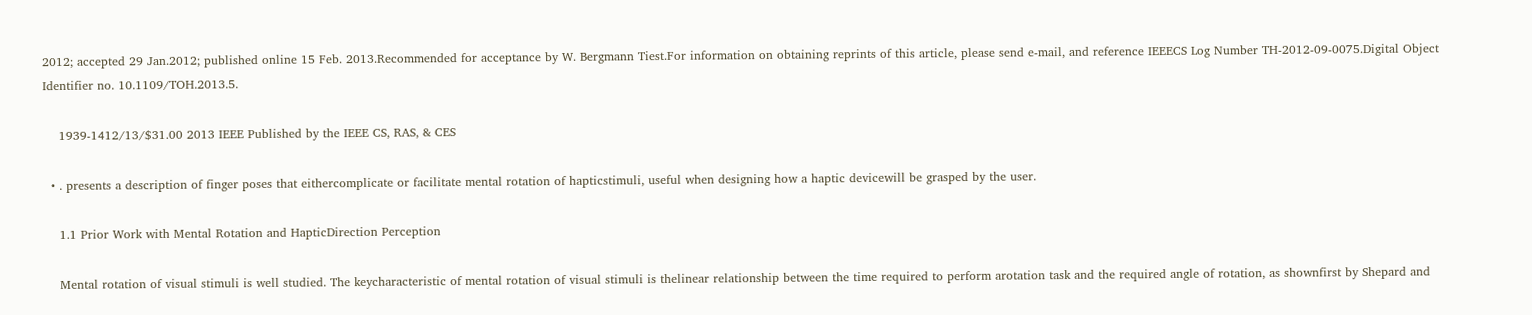2012; accepted 29 Jan.2012; published online 15 Feb. 2013.Recommended for acceptance by W. Bergmann Tiest.For information on obtaining reprints of this article, please send e-mail, and reference IEEECS Log Number TH-2012-09-0075.Digital Object Identifier no. 10.1109/TOH.2013.5.

    1939-1412/13/$31.00 2013 IEEE Published by the IEEE CS, RAS, & CES

  • . presents a description of finger poses that eithercomplicate or facilitate mental rotation of hapticstimuli, useful when designing how a haptic devicewill be grasped by the user.

    1.1 Prior Work with Mental Rotation and HapticDirection Perception

    Mental rotation of visual stimuli is well studied. The keycharacteristic of mental rotation of visual stimuli is thelinear relationship between the time required to perform arotation task and the required angle of rotation, as shownfirst by Shepard and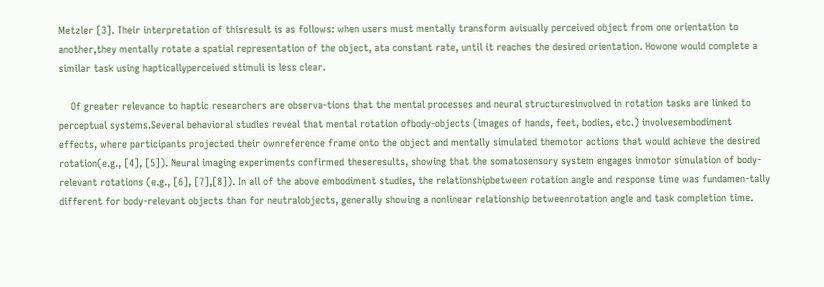Metzler [3]. Their interpretation of thisresult is as follows: when users must mentally transform avisually perceived object from one orientation to another,they mentally rotate a spatial representation of the object, ata constant rate, until it reaches the desired orientation. Howone would complete a similar task using hapticallyperceived stimuli is less clear.

    Of greater relevance to haptic researchers are observa-tions that the mental processes and neural structuresinvolved in rotation tasks are linked to perceptual systems.Several behavioral studies reveal that mental rotation ofbody-objects (images of hands, feet, bodies, etc.) involvesembodiment effects, where participants projected their ownreference frame onto the object and mentally simulated themotor actions that would achieve the desired rotation(e.g., [4], [5]). Neural imaging experiments confirmed theseresults, showing that the somatosensory system engages inmotor simulation of body-relevant rotations (e.g., [6], [7],[8]). In all of the above embodiment studies, the relationshipbetween rotation angle and response time was fundamen-tally different for body-relevant objects than for neutralobjects, generally showing a nonlinear relationship betweenrotation angle and task completion time.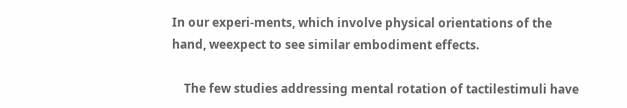In our experi-ments, which involve physical orientations of the hand, weexpect to see similar embodiment effects.

    The few studies addressing mental rotation of tactilestimuli have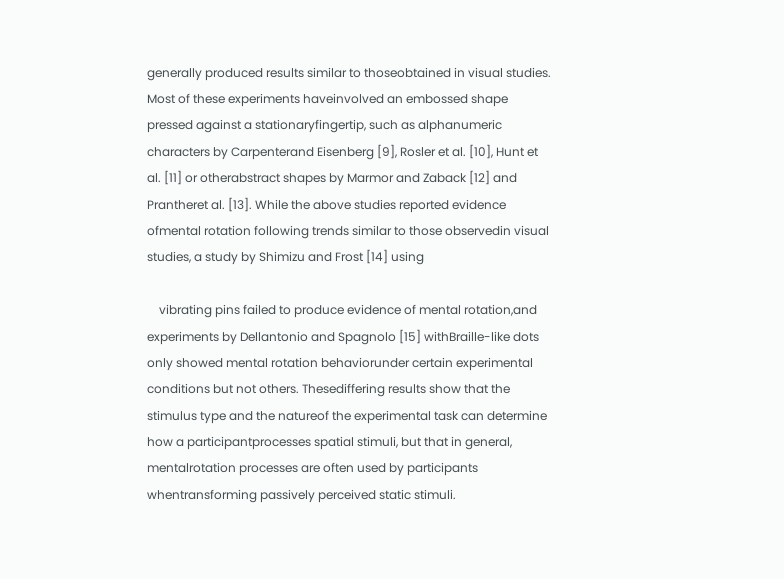generally produced results similar to thoseobtained in visual studies. Most of these experiments haveinvolved an embossed shape pressed against a stationaryfingertip, such as alphanumeric characters by Carpenterand Eisenberg [9], Rosler et al. [10], Hunt et al. [11] or otherabstract shapes by Marmor and Zaback [12] and Prantheret al. [13]. While the above studies reported evidence ofmental rotation following trends similar to those observedin visual studies, a study by Shimizu and Frost [14] using

    vibrating pins failed to produce evidence of mental rotation,and experiments by Dellantonio and Spagnolo [15] withBraille-like dots only showed mental rotation behaviorunder certain experimental conditions but not others. Thesediffering results show that the stimulus type and the natureof the experimental task can determine how a participantprocesses spatial stimuli, but that in general, mentalrotation processes are often used by participants whentransforming passively perceived static stimuli.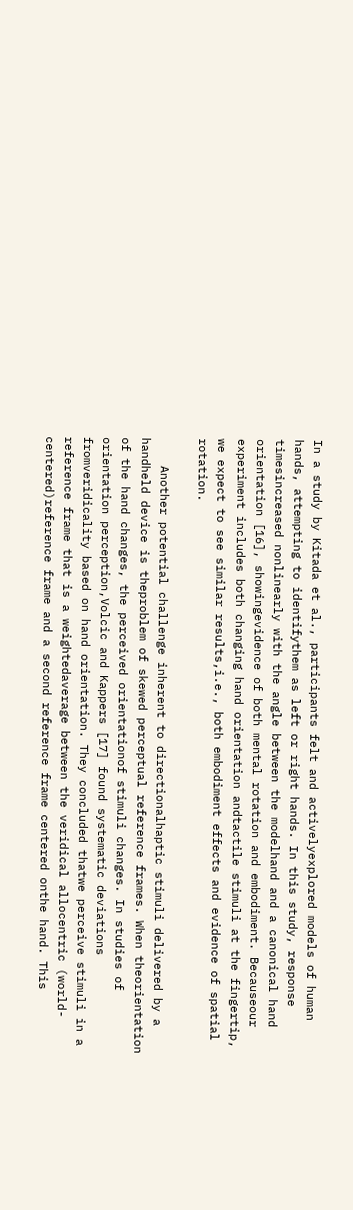In a study by Kitada et al., participants felt and activelyexplored models of human hands, attempting to identifythem as left or right hands. In this study, response timesincreased nonlinearly with the angle between the modelhand and a canonical hand orientation [16], showingevidence of both mental rotation and embodiment. Becauseour experiment includes both changing hand orientation andtactile stimuli at the fingertip, we expect to see similar results,i.e., both embodiment effects and evidence of spatial rotation.

    Another potential challenge inherent to directionalhaptic stimuli delivered by a handheld device is theproblem of skewed perceptual reference frames. When theorientation of the hand changes, the perceived orientationof stimuli changes. In studies of orientation perception,Volcic and Kappers [17] found systematic deviations fromveridicality based on hand orientation. They concluded thatwe perceive stimuli in a reference frame that is a weightedaverage between the veridical allocentric (world-centered)reference frame and a second reference frame centered onthe hand. This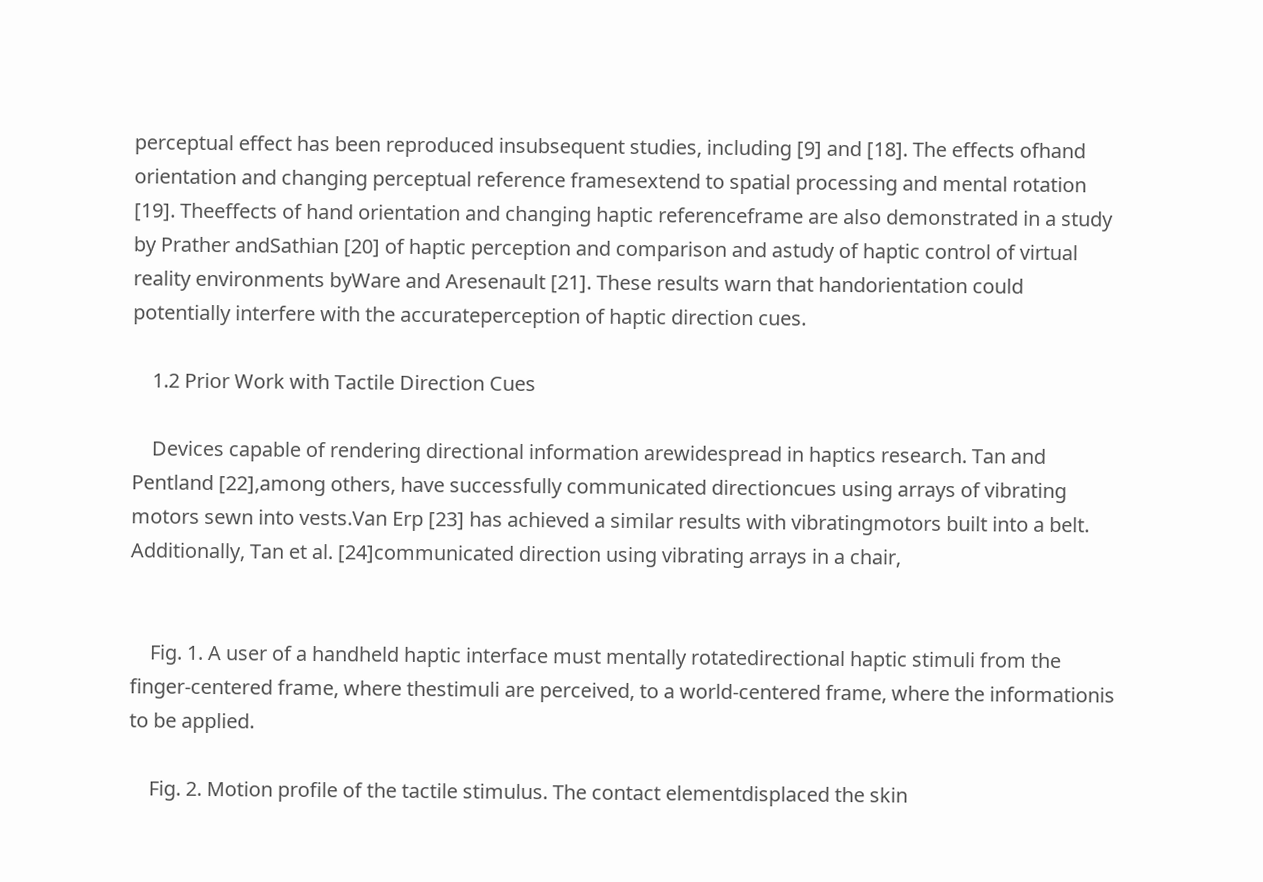perceptual effect has been reproduced insubsequent studies, including [9] and [18]. The effects ofhand orientation and changing perceptual reference framesextend to spatial processing and mental rotation [19]. Theeffects of hand orientation and changing haptic referenceframe are also demonstrated in a study by Prather andSathian [20] of haptic perception and comparison and astudy of haptic control of virtual reality environments byWare and Aresenault [21]. These results warn that handorientation could potentially interfere with the accurateperception of haptic direction cues.

    1.2 Prior Work with Tactile Direction Cues

    Devices capable of rendering directional information arewidespread in haptics research. Tan and Pentland [22],among others, have successfully communicated directioncues using arrays of vibrating motors sewn into vests.Van Erp [23] has achieved a similar results with vibratingmotors built into a belt. Additionally, Tan et al. [24]communicated direction using vibrating arrays in a chair,


    Fig. 1. A user of a handheld haptic interface must mentally rotatedirectional haptic stimuli from the finger-centered frame, where thestimuli are perceived, to a world-centered frame, where the informationis to be applied.

    Fig. 2. Motion profile of the tactile stimulus. The contact elementdisplaced the skin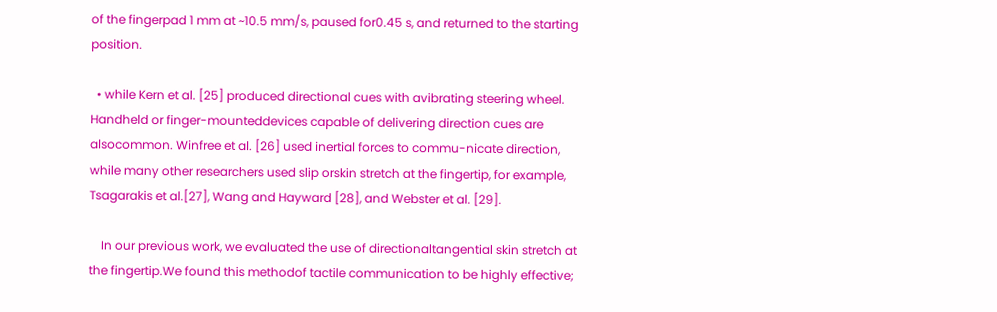of the fingerpad 1 mm at ~10.5 mm/s, paused for0.45 s, and returned to the starting position.

  • while Kern et al. [25] produced directional cues with avibrating steering wheel. Handheld or finger-mounteddevices capable of delivering direction cues are alsocommon. Winfree et al. [26] used inertial forces to commu-nicate direction, while many other researchers used slip orskin stretch at the fingertip, for example, Tsagarakis et al.[27], Wang and Hayward [28], and Webster et al. [29].

    In our previous work, we evaluated the use of directionaltangential skin stretch at the fingertip.We found this methodof tactile communication to be highly effective;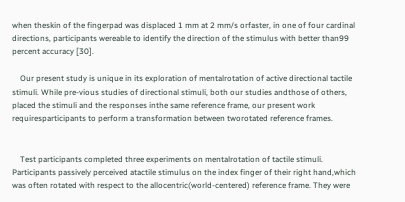when theskin of the fingerpad was displaced 1 mm at 2 mm/s orfaster, in one of four cardinal directions, participants wereable to identify the direction of the stimulus with better than99 percent accuracy [30].

    Our present study is unique in its exploration of mentalrotation of active directional tactile stimuli. While pre-vious studies of directional stimuli, both our studies andthose of others, placed the stimuli and the responses inthe same reference frame, our present work requiresparticipants to perform a transformation between tworotated reference frames.


    Test participants completed three experiments on mentalrotation of tactile stimuli. Participants passively perceived atactile stimulus on the index finger of their right hand,which was often rotated with respect to the allocentric(world-centered) reference frame. They were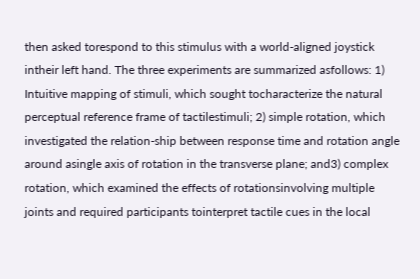then asked torespond to this stimulus with a world-aligned joystick intheir left hand. The three experiments are summarized asfollows: 1) Intuitive mapping of stimuli, which sought tocharacterize the natural perceptual reference frame of tactilestimuli; 2) simple rotation, which investigated the relation-ship between response time and rotation angle around asingle axis of rotation in the transverse plane; and3) complex rotation, which examined the effects of rotationsinvolving multiple joints and required participants tointerpret tactile cues in the local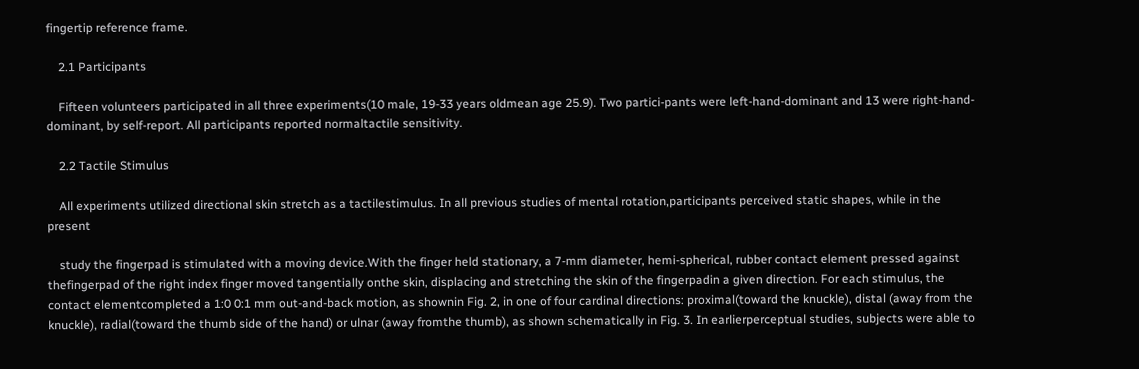fingertip reference frame.

    2.1 Participants

    Fifteen volunteers participated in all three experiments(10 male, 19-33 years oldmean age 25.9). Two partici-pants were left-hand-dominant and 13 were right-hand-dominant, by self-report. All participants reported normaltactile sensitivity.

    2.2 Tactile Stimulus

    All experiments utilized directional skin stretch as a tactilestimulus. In all previous studies of mental rotation,participants perceived static shapes, while in the present

    study the fingerpad is stimulated with a moving device.With the finger held stationary, a 7-mm diameter, hemi-spherical, rubber contact element pressed against thefingerpad of the right index finger moved tangentially onthe skin, displacing and stretching the skin of the fingerpadin a given direction. For each stimulus, the contact elementcompleted a 1:0 0:1 mm out-and-back motion, as shownin Fig. 2, in one of four cardinal directions: proximal(toward the knuckle), distal (away from the knuckle), radial(toward the thumb side of the hand) or ulnar (away fromthe thumb), as shown schematically in Fig. 3. In earlierperceptual studies, subjects were able to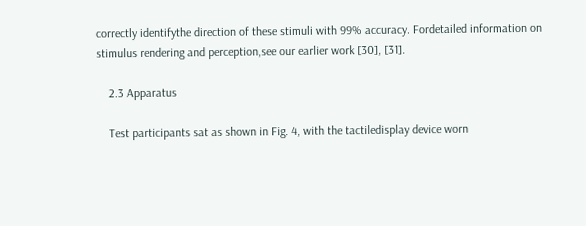correctly identifythe direction of these stimuli with 99% accuracy. Fordetailed information on stimulus rendering and perception,see our earlier work [30], [31].

    2.3 Apparatus

    Test participants sat as shown in Fig. 4, with the tactiledisplay device worn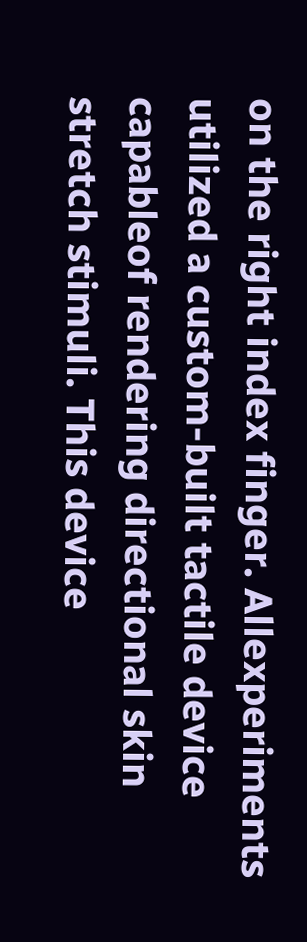on the right index finger. Allexperiments utilized a custom-built tactile device capableof rendering directional skin stretch stimuli. This device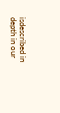isdescribed in depth in our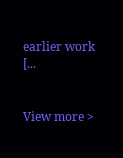earlier work [...


View more >